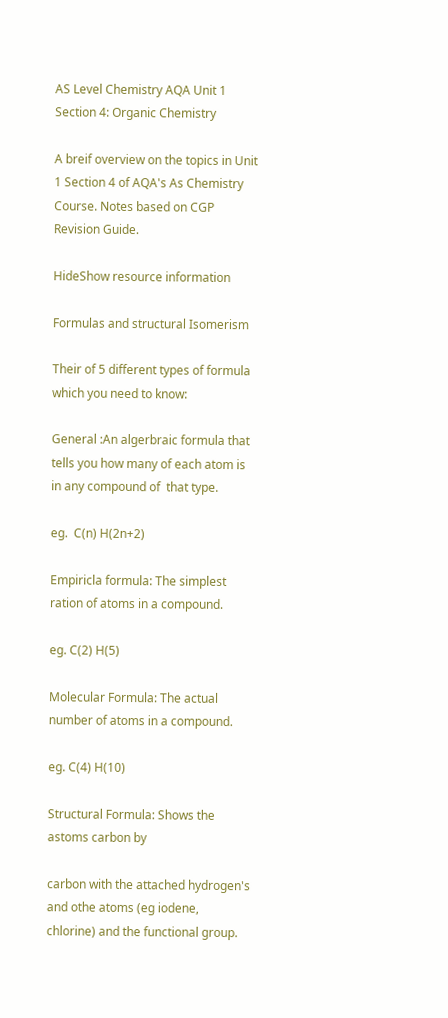AS Level Chemistry AQA Unit 1 Section 4: Organic Chemistry

A breif overview on the topics in Unit 1 Section 4 of AQA's As Chemistry Course. Notes based on CGP Revision Guide.

HideShow resource information

Formulas and structural Isomerism

Their of 5 different types of formula which you need to know:

General :An algerbraic formula that tells you how many of each atom is in any compound of  that type.

eg.  C(n) H(2n+2)

Empiricla formula: The simplest ration of atoms in a compound.

eg. C(2) H(5)

Molecular Formula: The actual number of atoms in a compound.

eg. C(4) H(10)

Structural Formula: Shows the astoms carbon by

carbon with the attached hydrogen's and othe atoms (eg iodene, chlorine) and the functional group.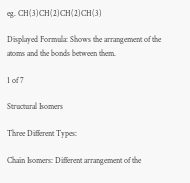eg. CH(3)CH(2)CH(2)CH(3)

Displayed Formula: Shows the arrangement of the atoms and the bonds between them.

1 of 7

Structural Isomers

Three Different Types:

Chain Isomers: Different arrangement of the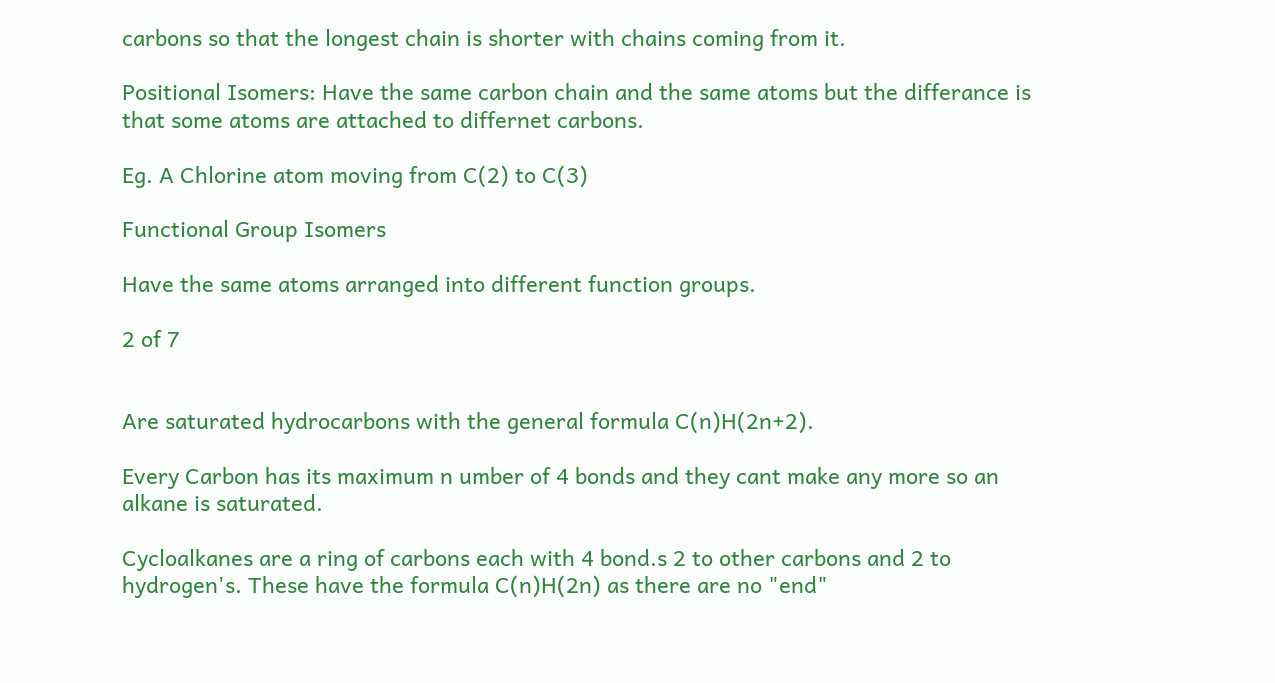carbons so that the longest chain is shorter with chains coming from it.

Positional Isomers: Have the same carbon chain and the same atoms but the differance is that some atoms are attached to differnet carbons.

Eg. A Chlorine atom moving from C(2) to C(3)

Functional Group Isomers

Have the same atoms arranged into different function groups.

2 of 7


Are saturated hydrocarbons with the general formula C(n)H(2n+2).

Every Carbon has its maximum n umber of 4 bonds and they cant make any more so an alkane is saturated.

Cycloalkanes are a ring of carbons each with 4 bond.s 2 to other carbons and 2 to hydrogen's. These have the formula C(n)H(2n) as there are no "end"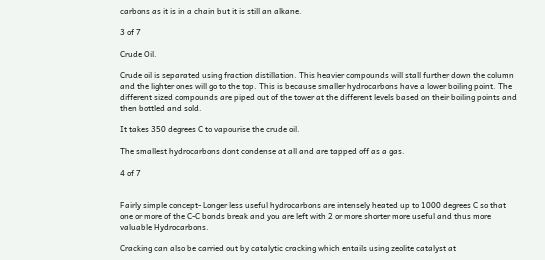carbons as it is in a chain but it is still an alkane.

3 of 7

Crude Oil.

Crude oil is separated using fraction distillation. This heavier compounds will stall further down the column and the lighter ones will go to the top. This is because smaller hydrocarbons have a lower boiling point. The different sized compounds are piped out of the tower at the different levels based on their boiling points and then bottled and sold.

It takes 350 degrees C to vapourise the crude oil.

The smallest hydrocarbons dont condense at all and are tapped off as a gas.

4 of 7


Fairly simple concept- Longer less useful hydrocarbons are intensely heated up to 1000 degrees C so that one or more of the C-C bonds break and you are left with 2 or more shorter more useful and thus more valuable Hydrocarbons.

Cracking can also be carried out by catalytic cracking which entails using zeolite catalyst at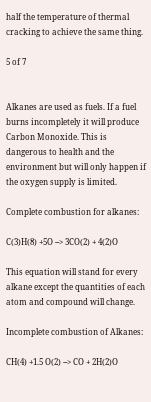half the temperature of thermal cracking to achieve the same thing.

5 of 7


Alkanes are used as fuels. If a fuel burns incompletely it will produce Carbon Monoxide. This is dangerous to health and the environment but will only happen if the oxygen supply is limited.

Complete combustion for alkanes:

C(3)H(8) +5O --> 3CO(2) + 4(2)O

This equation will stand for every alkane except the quantities of each atom and compound will change.

Incomplete combustion of Alkanes:

CH(4) +1.5 O(2) --> CO + 2H(2)O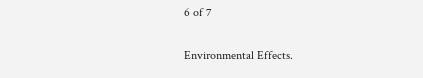6 of 7

Environmental Effects.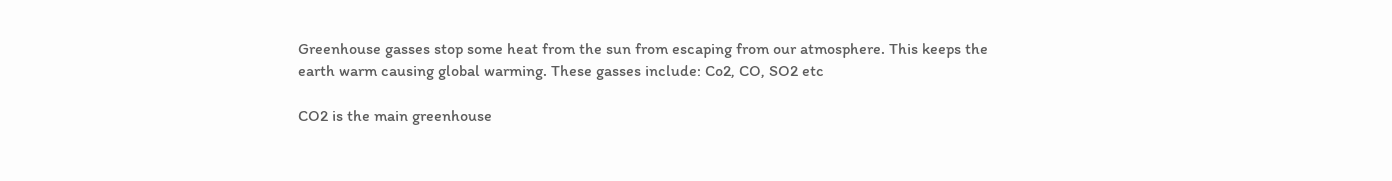Greenhouse gasses stop some heat from the sun from escaping from our atmosphere. This keeps the earth warm causing global warming. These gasses include: Co2, CO, SO2 etc

CO2 is the main greenhouse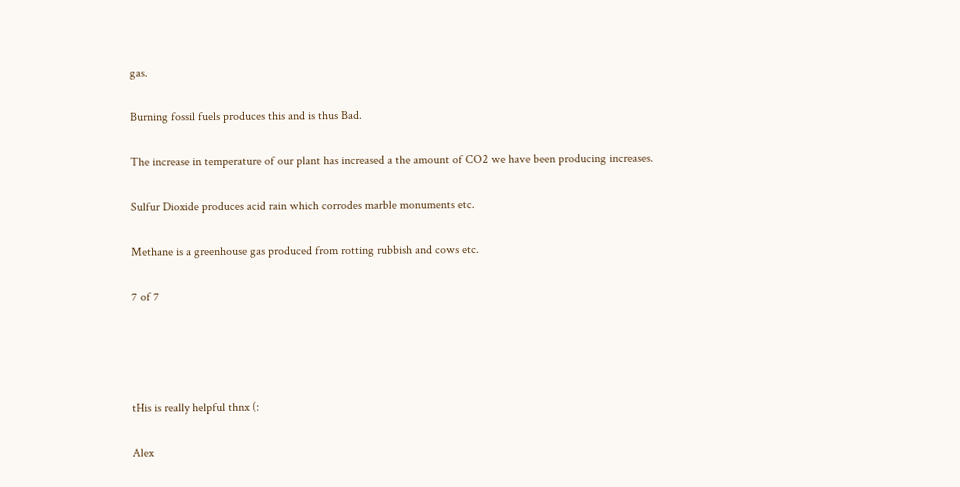gas.

Burning fossil fuels produces this and is thus Bad.

The increase in temperature of our plant has increased a the amount of CO2 we have been producing increases.

Sulfur Dioxide produces acid rain which corrodes marble monuments etc.

Methane is a greenhouse gas produced from rotting rubbish and cows etc.

7 of 7




tHis is really helpful thnx (:

Alex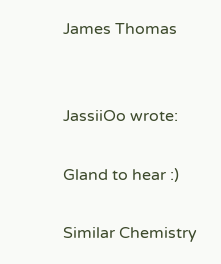James Thomas


JassiiOo wrote:

Gland to hear :)

Similar Chemistry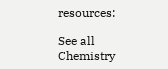resources:

See all Chemistry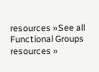resources »See all Functional Groups resources »